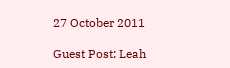27 October 2011

Guest Post: Leah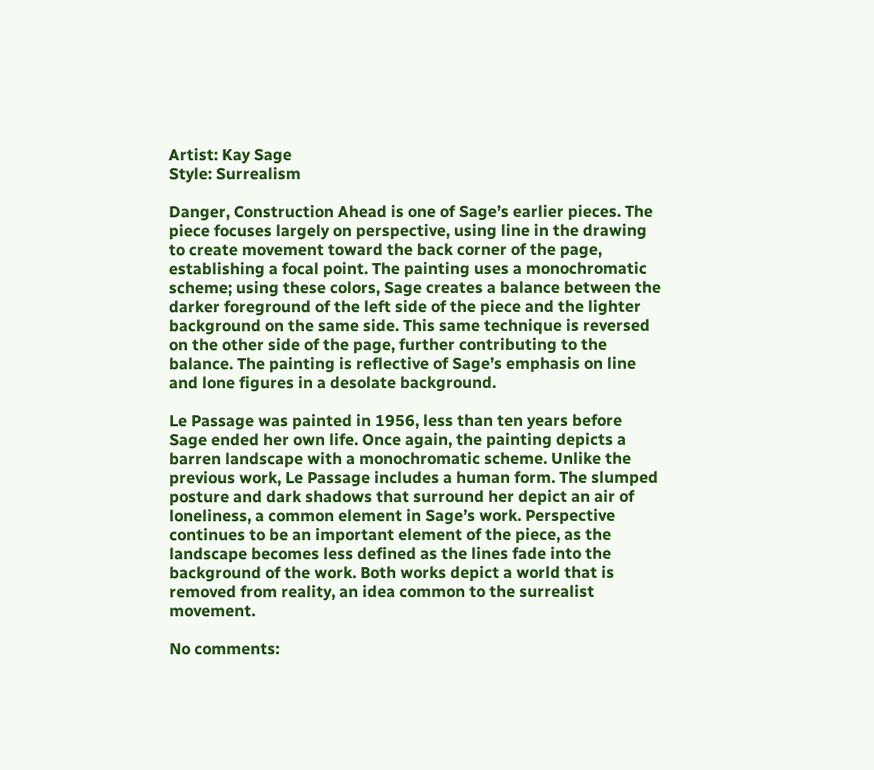Artist: Kay Sage
Style: Surrealism

Danger, Construction Ahead is one of Sage’s earlier pieces. The piece focuses largely on perspective, using line in the drawing to create movement toward the back corner of the page, establishing a focal point. The painting uses a monochromatic scheme; using these colors, Sage creates a balance between the darker foreground of the left side of the piece and the lighter background on the same side. This same technique is reversed on the other side of the page, further contributing to the balance. The painting is reflective of Sage’s emphasis on line and lone figures in a desolate background.

Le Passage was painted in 1956, less than ten years before Sage ended her own life. Once again, the painting depicts a barren landscape with a monochromatic scheme. Unlike the previous work, Le Passage includes a human form. The slumped posture and dark shadows that surround her depict an air of loneliness, a common element in Sage’s work. Perspective continues to be an important element of the piece, as the landscape becomes less defined as the lines fade into the background of the work. Both works depict a world that is removed from reality, an idea common to the surrealist movement.

No comments: